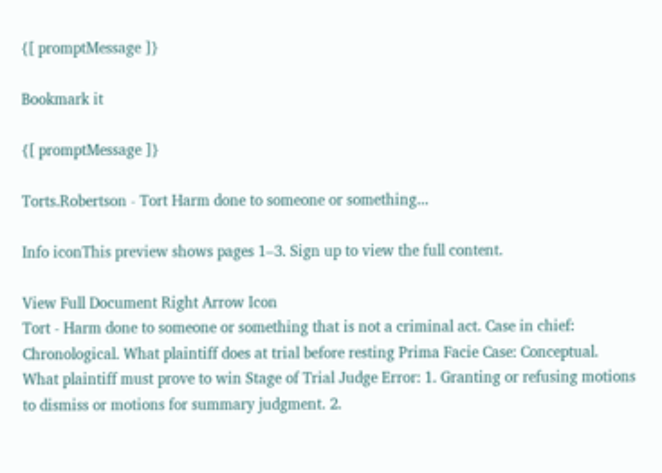{[ promptMessage ]}

Bookmark it

{[ promptMessage ]}

Torts.Robertson - Tort Harm done to someone or something...

Info iconThis preview shows pages 1–3. Sign up to view the full content.

View Full Document Right Arrow Icon
Tort - Harm done to someone or something that is not a criminal act. Case in chief: Chronological. What plaintiff does at trial before resting Prima Facie Case: Conceptual. What plaintiff must prove to win Stage of Trial Judge Error: 1. Granting or refusing motions to dismiss or motions for summary judgment. 2.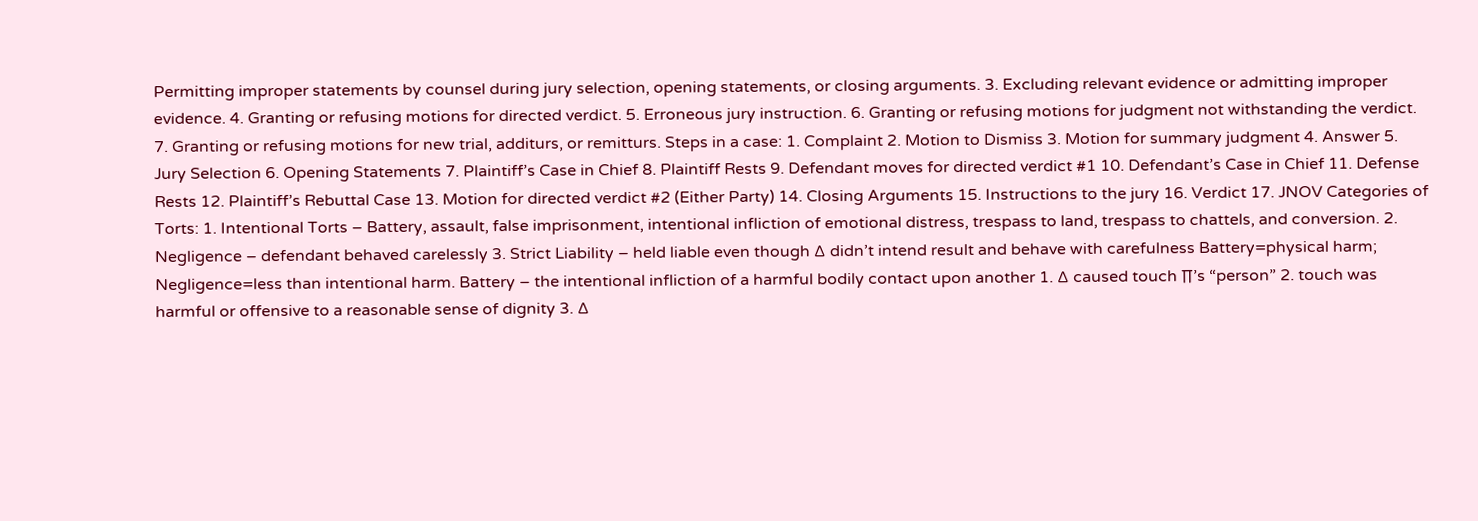Permitting improper statements by counsel during jury selection, opening statements, or closing arguments. 3. Excluding relevant evidence or admitting improper evidence. 4. Granting or refusing motions for directed verdict. 5. Erroneous jury instruction. 6. Granting or refusing motions for judgment not withstanding the verdict. 7. Granting or refusing motions for new trial, additurs, or remitturs. Steps in a case: 1. Complaint 2. Motion to Dismiss 3. Motion for summary judgment 4. Answer 5. Jury Selection 6. Opening Statements 7. Plaintiff’s Case in Chief 8. Plaintiff Rests 9. Defendant moves for directed verdict #1 10. Defendant’s Case in Chief 11. Defense Rests 12. Plaintiff’s Rebuttal Case 13. Motion for directed verdict #2 (Either Party) 14. Closing Arguments 15. Instructions to the jury 16. Verdict 17. JNOV Categories of Torts: 1. Intentional Torts – Battery, assault, false imprisonment, intentional infliction of emotional distress, trespass to land, trespass to chattels, and conversion. 2. Negligence – defendant behaved carelessly 3. Strict Liability – held liable even though ∆ didn’t intend result and behave with carefulness Battery=physical harm; Negligence=less than intentional harm. Battery – the intentional infliction of a harmful bodily contact upon another 1. ∆ caused touch ∏’s “person” 2. touch was harmful or offensive to a reasonable sense of dignity 3. ∆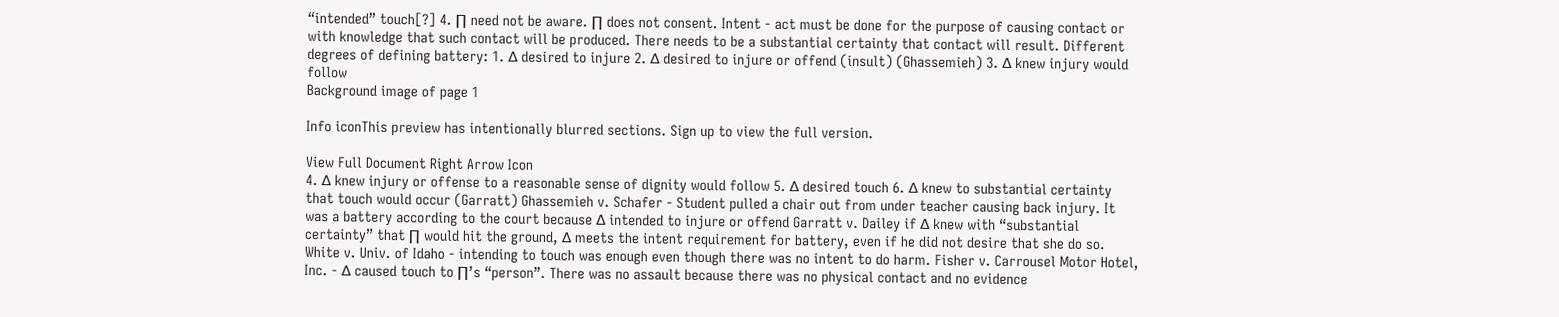“intended” touch[?] 4. ∏ need not be aware. ∏ does not consent. Intent - act must be done for the purpose of causing contact or with knowledge that such contact will be produced. There needs to be a substantial certainty that contact will result. Different degrees of defining battery: 1. ∆ desired to injure 2. ∆ desired to injure or offend (insult) (Ghassemieh) 3. ∆ knew injury would follow
Background image of page 1

Info iconThis preview has intentionally blurred sections. Sign up to view the full version.

View Full Document Right Arrow Icon
4. ∆ knew injury or offense to a reasonable sense of dignity would follow 5. ∆ desired touch 6. ∆ knew to substantial certainty that touch would occur (Garratt) Ghassemieh v. Schafer - Student pulled a chair out from under teacher causing back injury. It was a battery according to the court because ∆ intended to injure or offend Garratt v. Dailey if ∆ knew with “substantial certainty” that ∏ would hit the ground, ∆ meets the intent requirement for battery, even if he did not desire that she do so. White v. Univ. of Idaho - intending to touch was enough even though there was no intent to do harm. Fisher v. Carrousel Motor Hotel, Inc. - ∆ caused touch to ∏’s “person”. There was no assault because there was no physical contact and no evidence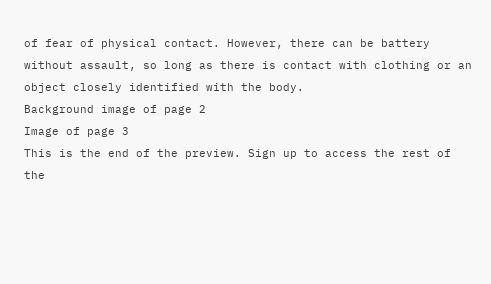of fear of physical contact. However, there can be battery without assault, so long as there is contact with clothing or an object closely identified with the body.
Background image of page 2
Image of page 3
This is the end of the preview. Sign up to access the rest of the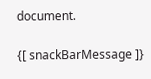document.

{[ snackBarMessage ]}